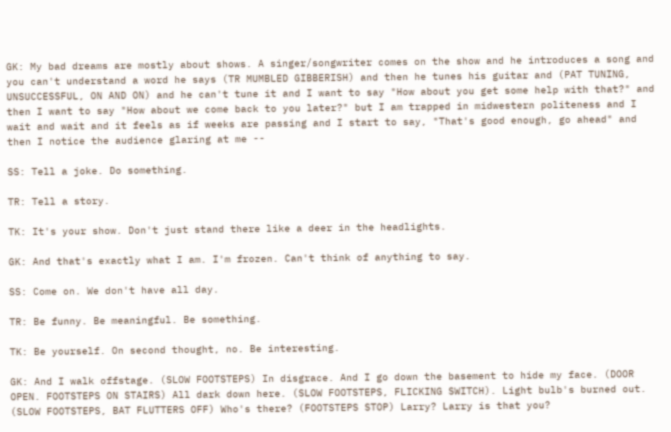GK: My bad dreams are mostly about shows. A singer/songwriter comes on the show and he introduces a song and you can't understand a word he says (TR MUMBLED GIBBERISH) and then he tunes his guitar and (PAT TUNING, UNSUCCESSFUL, ON AND ON) and he can't tune it and I want to say "How about you get some help with that?" and then I want to say "How about we come back to you later?" but I am trapped in midwestern politeness and I wait and wait and it feels as if weeks are passing and I start to say, "That's good enough, go ahead" and then I notice the audience glaring at me --

SS: Tell a joke. Do something.

TR: Tell a story.

TK: It's your show. Don't just stand there like a deer in the headlights.

GK: And that's exactly what I am. I'm frozen. Can't think of anything to say.

SS: Come on. We don't have all day.

TR: Be funny. Be meaningful. Be something.

TK: Be yourself. On second thought, no. Be interesting.

GK: And I walk offstage. (SLOW FOOTSTEPS) In disgrace. And I go down the basement to hide my face. (DOOR OPEN. FOOTSTEPS ON STAIRS) All dark down here. (SLOW FOOTSTEPS, FLICKING SWITCH). Light bulb's burned out. (SLOW FOOTSTEPS, BAT FLUTTERS OFF) Who's there? (FOOTSTEPS STOP) Larry? Larry is that you?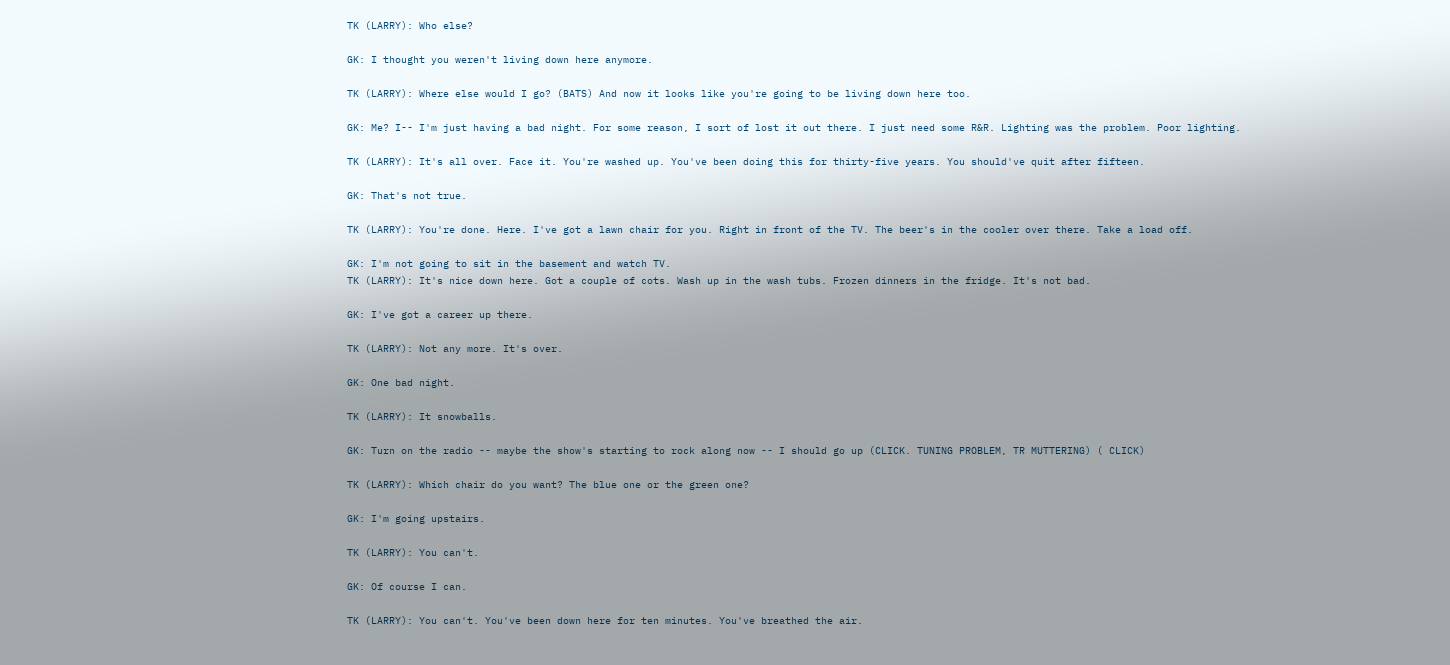TK (LARRY): Who else?

GK: I thought you weren't living down here anymore.

TK (LARRY): Where else would I go? (BATS) And now it looks like you're going to be living down here too.

GK: Me? I-- I'm just having a bad night. For some reason, I sort of lost it out there. I just need some R&R. Lighting was the problem. Poor lighting.

TK (LARRY): It's all over. Face it. You're washed up. You've been doing this for thirty-five years. You should've quit after fifteen.

GK: That's not true.

TK (LARRY): You're done. Here. I've got a lawn chair for you. Right in front of the TV. The beer's in the cooler over there. Take a load off.

GK: I'm not going to sit in the basement and watch TV.
TK (LARRY): It's nice down here. Got a couple of cots. Wash up in the wash tubs. Frozen dinners in the fridge. It's not bad.

GK: I've got a career up there.

TK (LARRY): Not any more. It's over.

GK: One bad night.

TK (LARRY): It snowballs.

GK: Turn on the radio -- maybe the show's starting to rock along now -- I should go up (CLICK. TUNING PROBLEM, TR MUTTERING) ( CLICK)

TK (LARRY): Which chair do you want? The blue one or the green one?

GK: I'm going upstairs.

TK (LARRY): You can't.

GK: Of course I can.

TK (LARRY): You can't. You've been down here for ten minutes. You've breathed the air.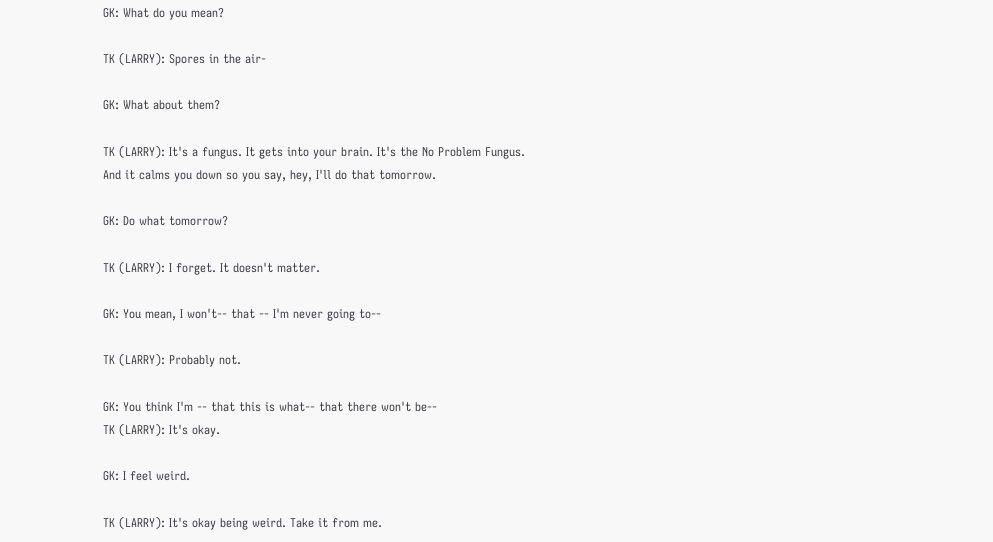GK: What do you mean?

TK (LARRY): Spores in the air-

GK: What about them?

TK (LARRY): It's a fungus. It gets into your brain. It's the No Problem Fungus. And it calms you down so you say, hey, I'll do that tomorrow.

GK: Do what tomorrow?

TK (LARRY): I forget. It doesn't matter.

GK: You mean, I won't-- that -- I'm never going to--

TK (LARRY): Probably not.

GK: You think I'm -- that this is what-- that there won't be--
TK (LARRY): It's okay.

GK: I feel weird.

TK (LARRY): It's okay being weird. Take it from me.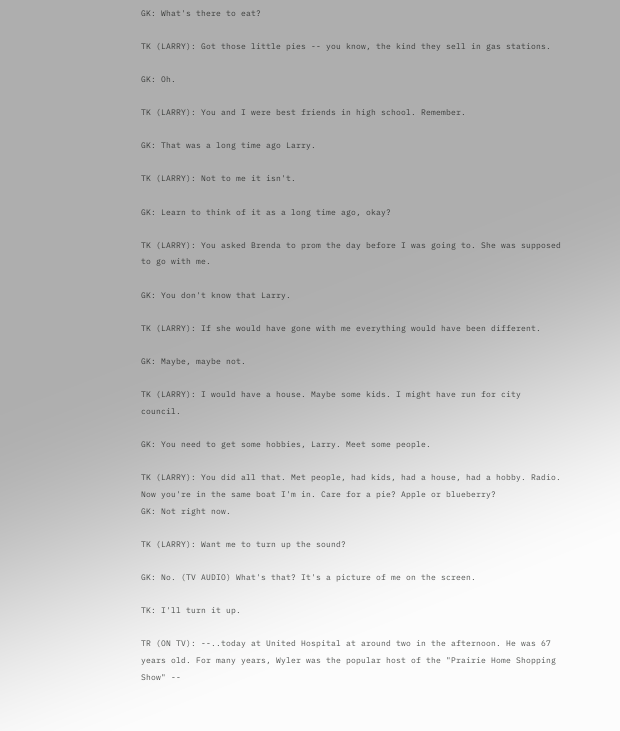GK: What's there to eat?

TK (LARRY): Got those little pies -- you know, the kind they sell in gas stations.

GK: Oh.

TK (LARRY): You and I were best friends in high school. Remember.

GK: That was a long time ago Larry.

TK (LARRY): Not to me it isn't.

GK: Learn to think of it as a long time ago, okay?

TK (LARRY): You asked Brenda to prom the day before I was going to. She was supposed to go with me.

GK: You don't know that Larry.

TK (LARRY): If she would have gone with me everything would have been different.

GK: Maybe, maybe not.

TK (LARRY): I would have a house. Maybe some kids. I might have run for city council.

GK: You need to get some hobbies, Larry. Meet some people.

TK (LARRY): You did all that. Met people, had kids, had a house, had a hobby. Radio. Now you're in the same boat I'm in. Care for a pie? Apple or blueberry?
GK: Not right now.

TK (LARRY): Want me to turn up the sound?

GK: No. (TV AUDIO) What's that? It's a picture of me on the screen.

TK: I'll turn it up.

TR (ON TV): --..today at United Hospital at around two in the afternoon. He was 67 years old. For many years, Wyler was the popular host of the "Prairie Home Shopping Show" --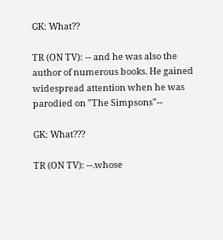GK: What??

TR (ON TV): -- and he was also the author of numerous books. He gained widespread attention when he was parodied on "The Simpsons"--

GK: What???

TR (ON TV): --.whose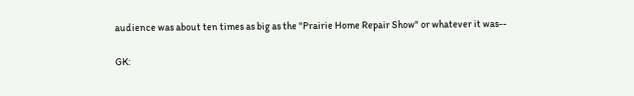audience was about ten times as big as the "Prairie Home Repair Show" or whatever it was--

GK: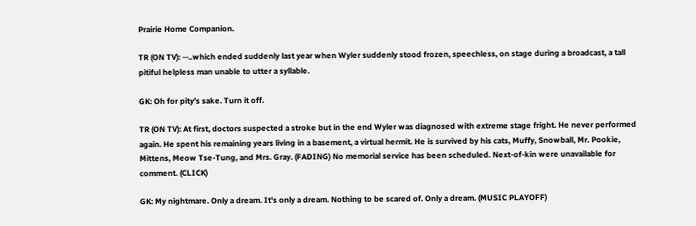Prairie Home Companion.

TR (ON TV): --..which ended suddenly last year when Wyler suddenly stood frozen, speechless, on stage during a broadcast, a tall pitiful helpless man unable to utter a syllable.

GK: Oh for pity's sake. Turn it off.

TR (ON TV): At first, doctors suspected a stroke but in the end Wyler was diagnosed with extreme stage fright. He never performed again. He spent his remaining years living in a basement, a virtual hermit. He is survived by his cats, Muffy, Snowball, Mr. Pookie, Mittens, Meow Tse-Tung, and Mrs. Gray. (FADING) No memorial service has been scheduled. Next-of-kin were unavailable for comment. (CLICK)

GK: My nightmare. Only a dream. It's only a dream. Nothing to be scared of. Only a dream. (MUSIC PLAYOFF)